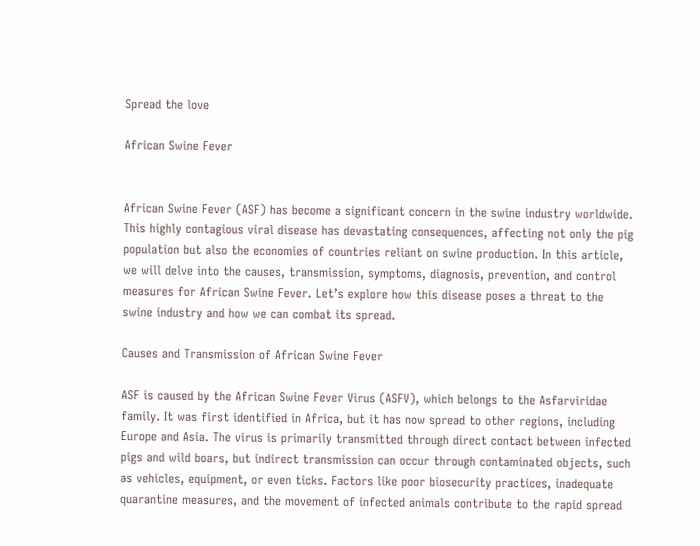Spread the love

African Swine Fever


African Swine Fever (ASF) has become a significant concern in the swine industry worldwide. This highly contagious viral disease has devastating consequences, affecting not only the pig population but also the economies of countries reliant on swine production. In this article, we will delve into the causes, transmission, symptoms, diagnosis, prevention, and control measures for African Swine Fever. Let’s explore how this disease poses a threat to the swine industry and how we can combat its spread.

Causes and Transmission of African Swine Fever

ASF is caused by the African Swine Fever Virus (ASFV), which belongs to the Asfarviridae family. It was first identified in Africa, but it has now spread to other regions, including Europe and Asia. The virus is primarily transmitted through direct contact between infected pigs and wild boars, but indirect transmission can occur through contaminated objects, such as vehicles, equipment, or even ticks. Factors like poor biosecurity practices, inadequate quarantine measures, and the movement of infected animals contribute to the rapid spread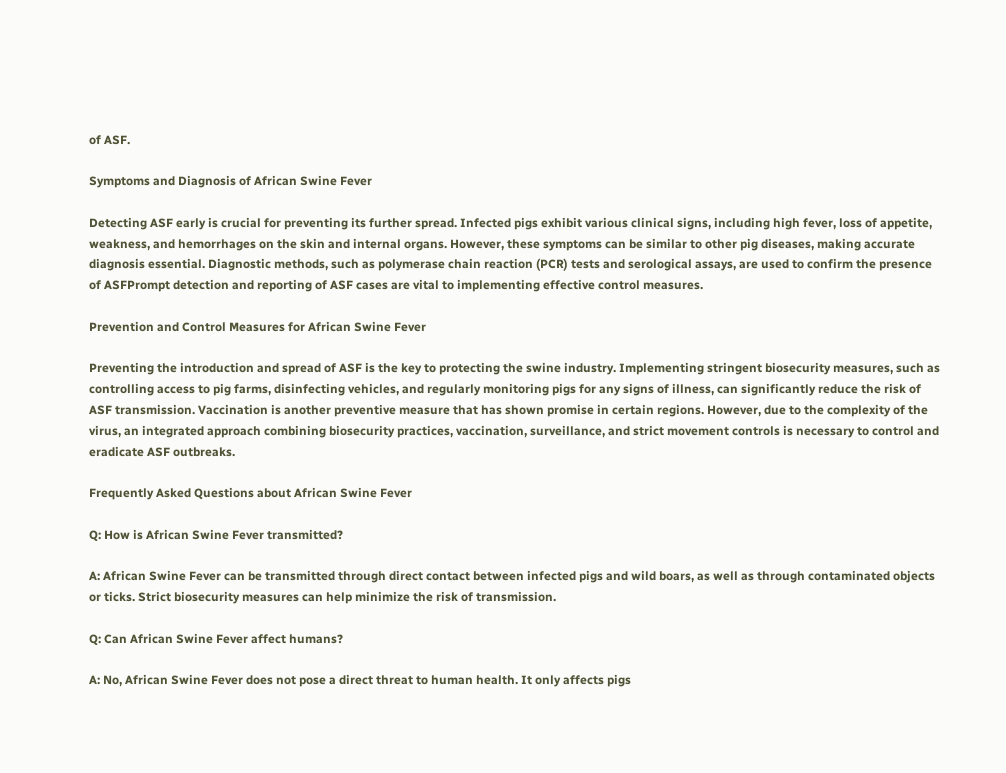of ASF.

Symptoms and Diagnosis of African Swine Fever

Detecting ASF early is crucial for preventing its further spread. Infected pigs exhibit various clinical signs, including high fever, loss of appetite, weakness, and hemorrhages on the skin and internal organs. However, these symptoms can be similar to other pig diseases, making accurate diagnosis essential. Diagnostic methods, such as polymerase chain reaction (PCR) tests and serological assays, are used to confirm the presence of ASFPrompt detection and reporting of ASF cases are vital to implementing effective control measures.

Prevention and Control Measures for African Swine Fever

Preventing the introduction and spread of ASF is the key to protecting the swine industry. Implementing stringent biosecurity measures, such as controlling access to pig farms, disinfecting vehicles, and regularly monitoring pigs for any signs of illness, can significantly reduce the risk of ASF transmission. Vaccination is another preventive measure that has shown promise in certain regions. However, due to the complexity of the virus, an integrated approach combining biosecurity practices, vaccination, surveillance, and strict movement controls is necessary to control and eradicate ASF outbreaks.

Frequently Asked Questions about African Swine Fever

Q: How is African Swine Fever transmitted?

A: African Swine Fever can be transmitted through direct contact between infected pigs and wild boars, as well as through contaminated objects or ticks. Strict biosecurity measures can help minimize the risk of transmission.

Q: Can African Swine Fever affect humans?

A: No, African Swine Fever does not pose a direct threat to human health. It only affects pigs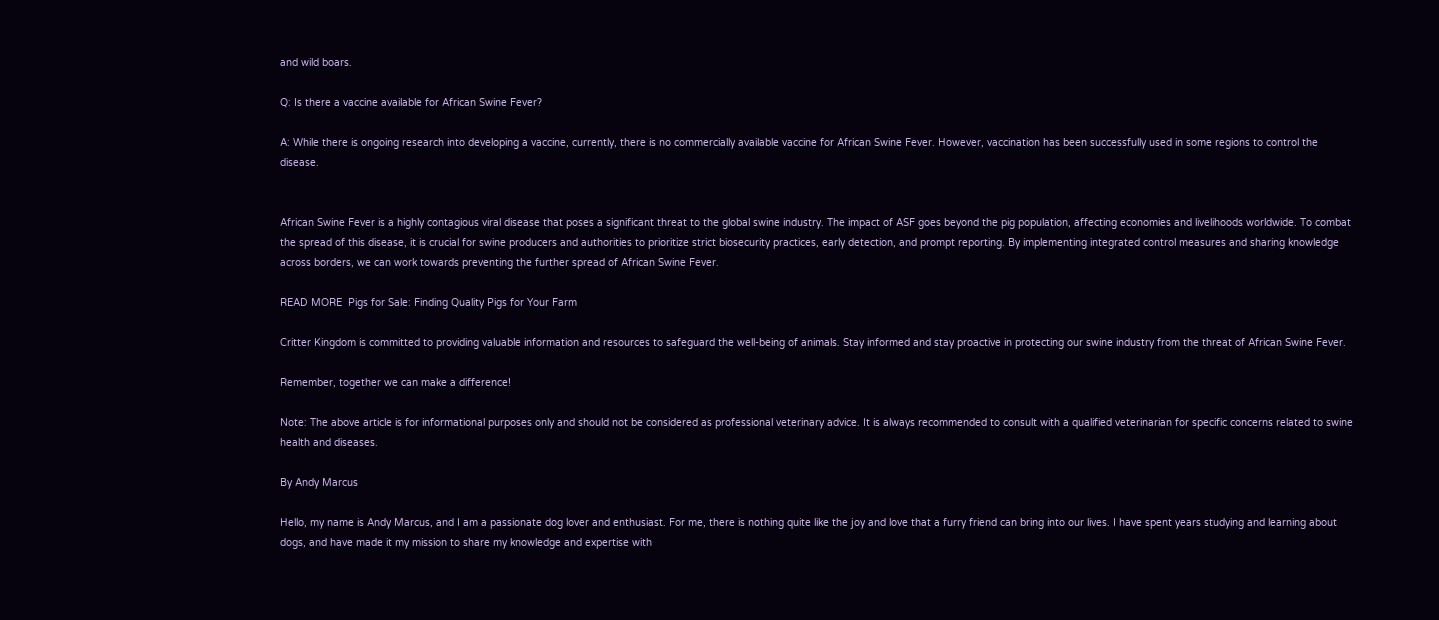and wild boars.

Q: Is there a vaccine available for African Swine Fever?

A: While there is ongoing research into developing a vaccine, currently, there is no commercially available vaccine for African Swine Fever. However, vaccination has been successfully used in some regions to control the disease.


African Swine Fever is a highly contagious viral disease that poses a significant threat to the global swine industry. The impact of ASF goes beyond the pig population, affecting economies and livelihoods worldwide. To combat the spread of this disease, it is crucial for swine producers and authorities to prioritize strict biosecurity practices, early detection, and prompt reporting. By implementing integrated control measures and sharing knowledge across borders, we can work towards preventing the further spread of African Swine Fever.

READ MORE  Pigs for Sale: Finding Quality Pigs for Your Farm

Critter Kingdom is committed to providing valuable information and resources to safeguard the well-being of animals. Stay informed and stay proactive in protecting our swine industry from the threat of African Swine Fever.

Remember, together we can make a difference!

Note: The above article is for informational purposes only and should not be considered as professional veterinary advice. It is always recommended to consult with a qualified veterinarian for specific concerns related to swine health and diseases.

By Andy Marcus

Hello, my name is Andy Marcus, and I am a passionate dog lover and enthusiast. For me, there is nothing quite like the joy and love that a furry friend can bring into our lives. I have spent years studying and learning about dogs, and have made it my mission to share my knowledge and expertise with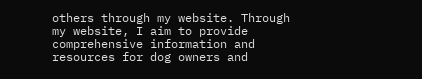others through my website. Through my website, I aim to provide comprehensive information and resources for dog owners and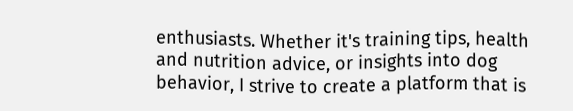enthusiasts. Whether it's training tips, health and nutrition advice, or insights into dog behavior, I strive to create a platform that is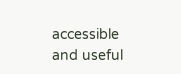accessible and useful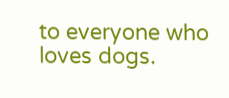to everyone who loves dogs.